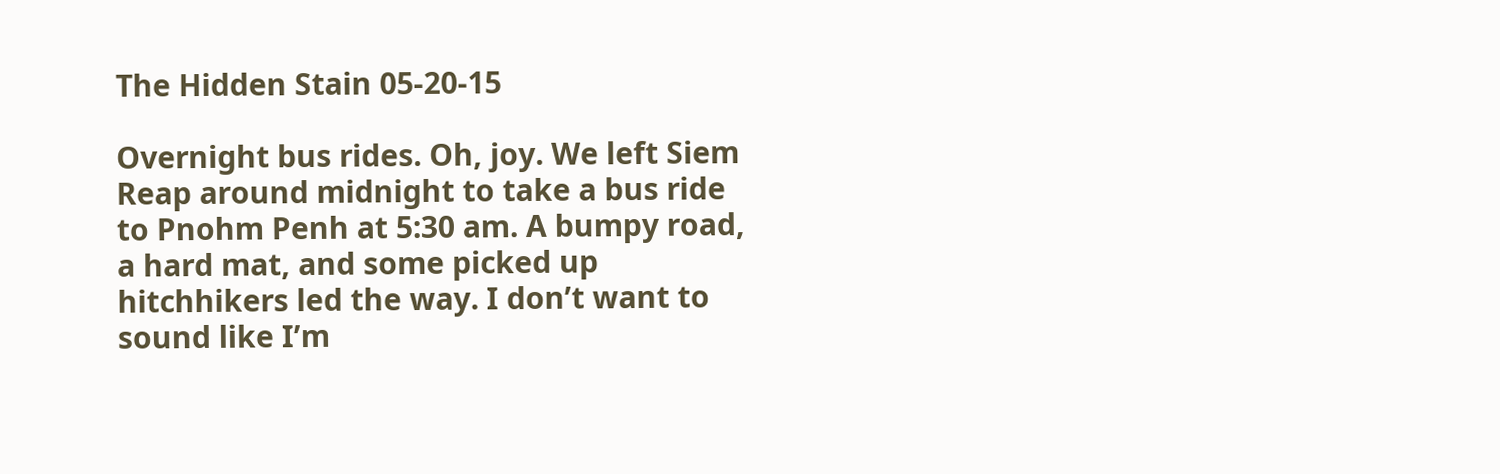The Hidden Stain 05-20-15

Overnight bus rides. Oh, joy. We left Siem Reap around midnight to take a bus ride to Pnohm Penh at 5:30 am. A bumpy road, a hard mat, and some picked up hitchhikers led the way. I don’t want to sound like I’m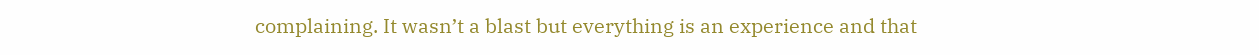complaining. It wasn’t a blast but everything is an experience and that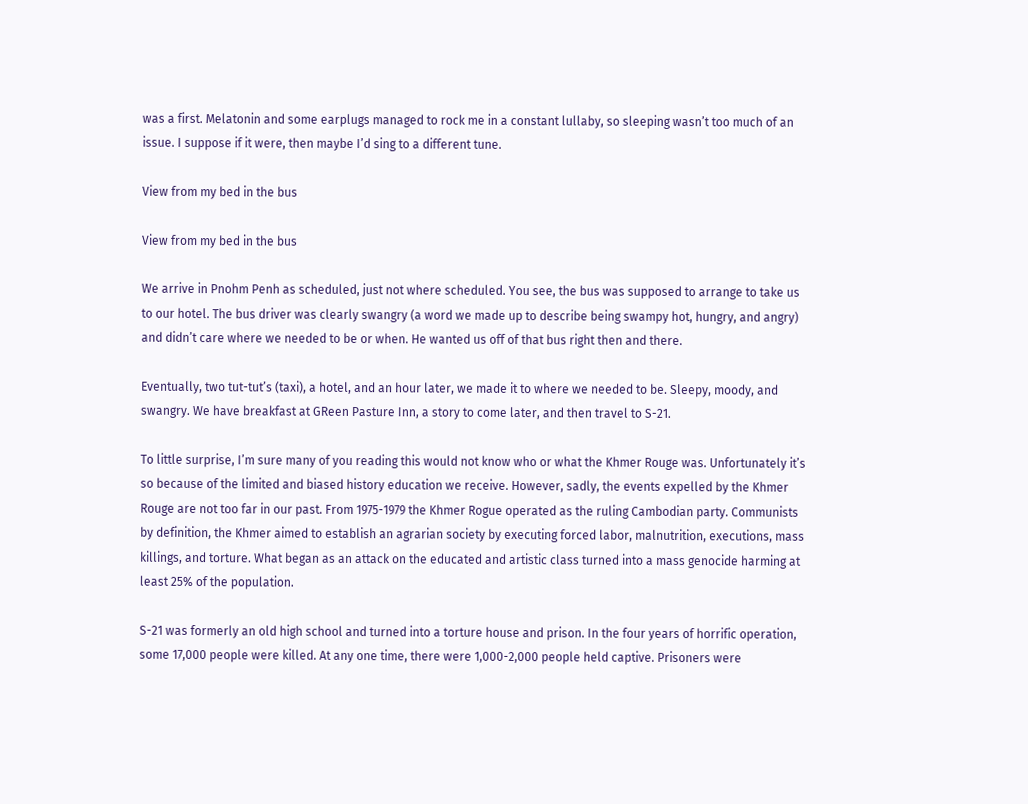was a first. Melatonin and some earplugs managed to rock me in a constant lullaby, so sleeping wasn’t too much of an issue. I suppose if it were, then maybe I’d sing to a different tune.

View from my bed in the bus

View from my bed in the bus

We arrive in Pnohm Penh as scheduled, just not where scheduled. You see, the bus was supposed to arrange to take us to our hotel. The bus driver was clearly swangry (a word we made up to describe being swampy hot, hungry, and angry) and didn’t care where we needed to be or when. He wanted us off of that bus right then and there.

Eventually, two tut-tut’s (taxi), a hotel, and an hour later, we made it to where we needed to be. Sleepy, moody, and swangry. We have breakfast at GReen Pasture Inn, a story to come later, and then travel to S-21.

To little surprise, I’m sure many of you reading this would not know who or what the Khmer Rouge was. Unfortunately it’s so because of the limited and biased history education we receive. However, sadly, the events expelled by the Khmer Rouge are not too far in our past. From 1975-1979 the Khmer Rogue operated as the ruling Cambodian party. Communists by definition, the Khmer aimed to establish an agrarian society by executing forced labor, malnutrition, executions, mass killings, and torture. What began as an attack on the educated and artistic class turned into a mass genocide harming at least 25% of the population.

S-21 was formerly an old high school and turned into a torture house and prison. In the four years of horrific operation, some 17,000 people were killed. At any one time, there were 1,000-2,000 people held captive. Prisoners were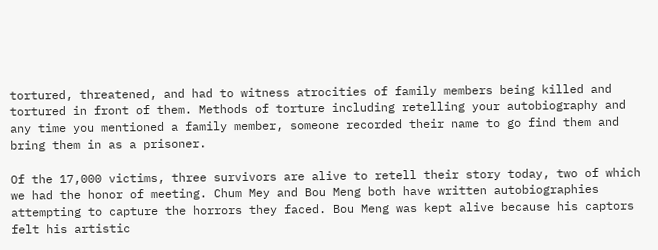tortured, threatened, and had to witness atrocities of family members being killed and tortured in front of them. Methods of torture including retelling your autobiography and any time you mentioned a family member, someone recorded their name to go find them and bring them in as a prisoner.

Of the 17,000 victims, three survivors are alive to retell their story today, two of which we had the honor of meeting. Chum Mey and Bou Meng both have written autobiographies attempting to capture the horrors they faced. Bou Meng was kept alive because his captors felt his artistic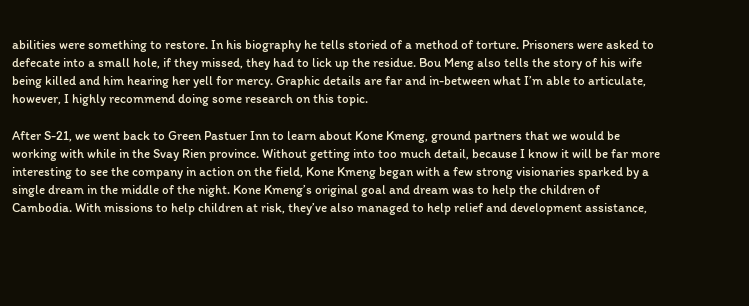abilities were something to restore. In his biography he tells storied of a method of torture. Prisoners were asked to defecate into a small hole, if they missed, they had to lick up the residue. Bou Meng also tells the story of his wife being killed and him hearing her yell for mercy. Graphic details are far and in-between what I’m able to articulate, however, I highly recommend doing some research on this topic.

After S-21, we went back to Green Pastuer Inn to learn about Kone Kmeng, ground partners that we would be working with while in the Svay Rien province. Without getting into too much detail, because I know it will be far more interesting to see the company in action on the field, Kone Kmeng began with a few strong visionaries sparked by a single dream in the middle of the night. Kone Kmeng’s original goal and dream was to help the children of Cambodia. With missions to help children at risk, they’ve also managed to help relief and development assistance,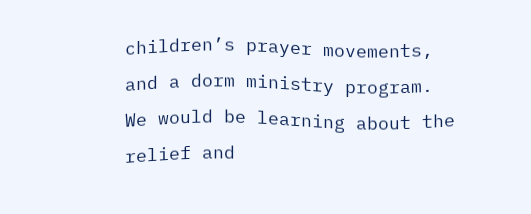children’s prayer movements, and a dorm ministry program. We would be learning about the relief and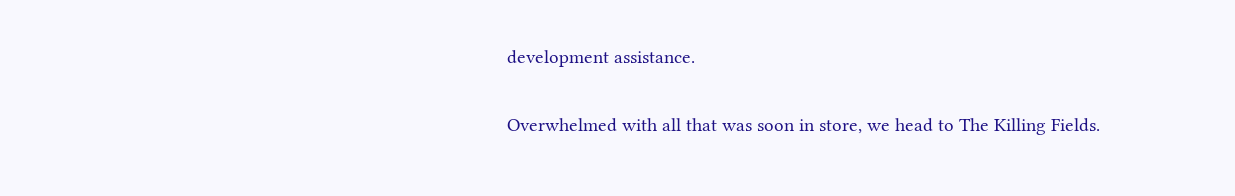development assistance.

Overwhelmed with all that was soon in store, we head to The Killing Fields.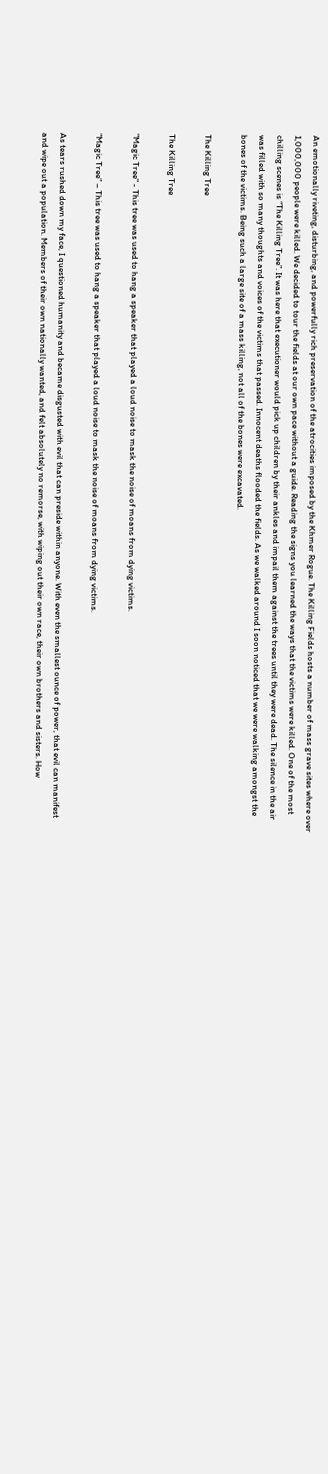An emotionally riveting, disturbing, and powerfully rich preservation of the atrocities imposed by the Khmer Rogue. The Killing Fields hosts a number of mass grave sites where over 1,000,000 people were killed. We decided to tour the fields at our own pace without a guide. Reading the signs you learned the ways that the victims were killed. One of the most chilling scenes is “The Killing Tree”. It was here that executioner would pick up children by their ankles and impail them against the trees until they were dead. The silence in the air was filled with so many thoughts and voices of the victims that passed. Innocent deaths flooded the fields. As we walked around I soon noticed that we were walking amongst the bones of the victims. Being such a large site of a mass killing, not all of the bones were excavated.

The Killing Tree

The Killing Tree

"Magic Tree" - This tree was used to hang a speaker that played a loud noise to mask the noise of moans from dying victims.

“Magic Tree” – This tree was used to hang a speaker that played a loud noise to mask the noise of moans from dying victims.

As tears rushed down my face, I questioned humanity and became disgusted with evil that can preside within anyone. With even the smallest ounce of power, that evil can manifest and wipe out a population. Members of their own nationally wanted, and felt absolutely no remorse, with wiping out their own race, their own brothers and sisters. How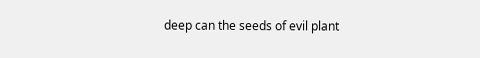deep can the seeds of evil plant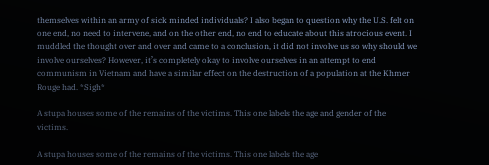themselves within an army of sick minded individuals? I also began to question why the U.S. felt on one end, no need to intervene, and on the other end, no end to educate about this atrocious event. I muddled the thought over and over and came to a conclusion, it did not involve us so why should we involve ourselves? However, it’s completely okay to involve ourselves in an attempt to end communism in Vietnam and have a similar effect on the destruction of a population at the Khmer Rouge had. *Sigh*

A stupa houses some of the remains of the victims. This one labels the age and gender of the victims.

A stupa houses some of the remains of the victims. This one labels the age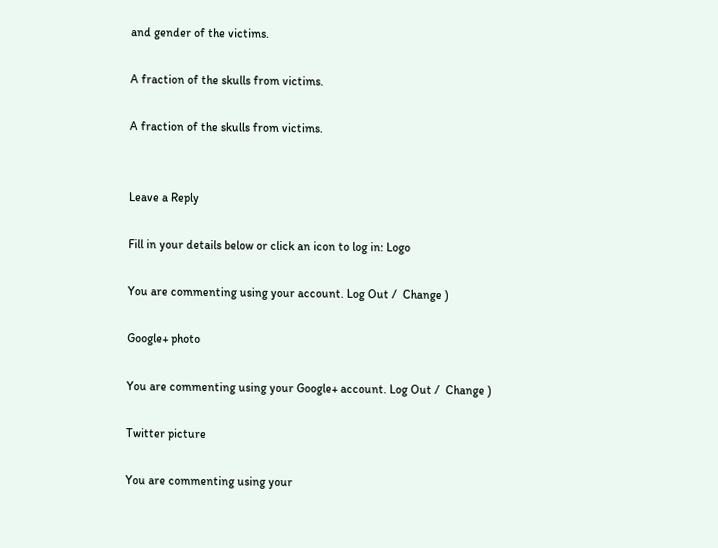and gender of the victims.

A fraction of the skulls from victims.

A fraction of the skulls from victims.


Leave a Reply

Fill in your details below or click an icon to log in: Logo

You are commenting using your account. Log Out /  Change )

Google+ photo

You are commenting using your Google+ account. Log Out /  Change )

Twitter picture

You are commenting using your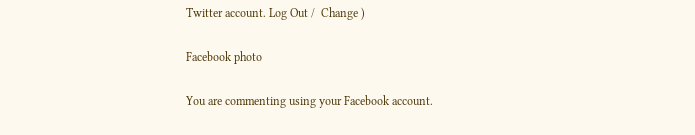Twitter account. Log Out /  Change )

Facebook photo

You are commenting using your Facebook account.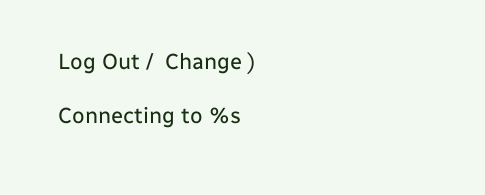Log Out /  Change )

Connecting to %s